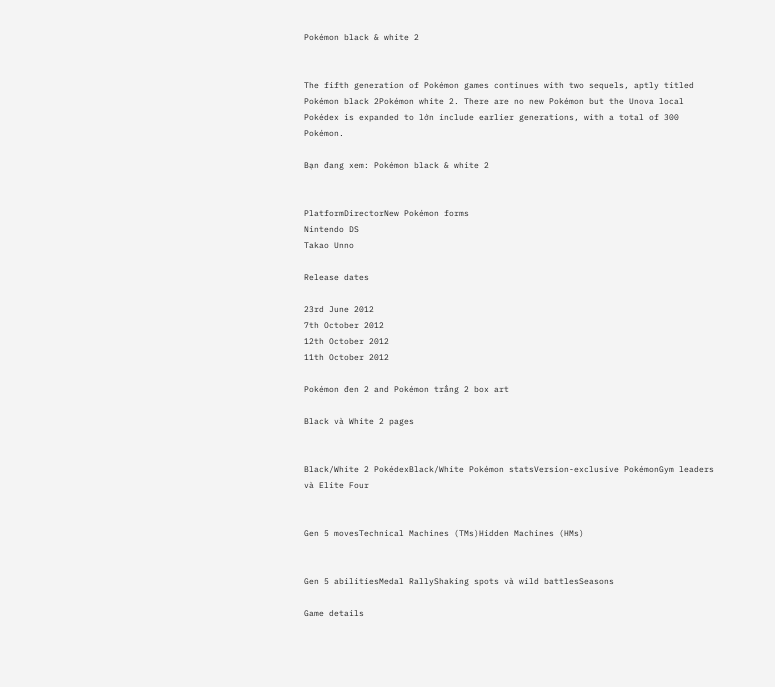Pokémon black & white 2


The fifth generation of Pokémon games continues with two sequels, aptly titled Pokémon black 2Pokémon white 2. There are no new Pokémon but the Unova local Pokédex is expanded to lớn include earlier generations, with a total of 300 Pokémon.

Bạn đang xem: Pokémon black & white 2


PlatformDirectorNew Pokémon forms
Nintendo DS
Takao Unno

Release dates

23rd June 2012
7th October 2012
12th October 2012
11th October 2012

Pokémon đen 2 and Pokémon trắng 2 box art

Black và White 2 pages


Black/White 2 PokédexBlack/White Pokémon statsVersion-exclusive PokémonGym leaders và Elite Four


Gen 5 movesTechnical Machines (TMs)Hidden Machines (HMs)


Gen 5 abilitiesMedal RallyShaking spots và wild battlesSeasons

Game details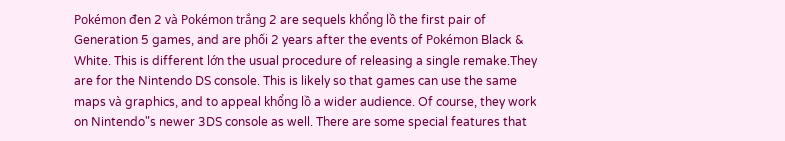Pokémon đen 2 và Pokémon trắng 2 are sequels khổng lồ the first pair of Generation 5 games, and are phối 2 years after the events of Pokémon Black & White. This is different lớn the usual procedure of releasing a single remake.They are for the Nintendo DS console. This is likely so that games can use the same maps và graphics, and to appeal khổng lồ a wider audience. Of course, they work on Nintendo"s newer 3DS console as well. There are some special features that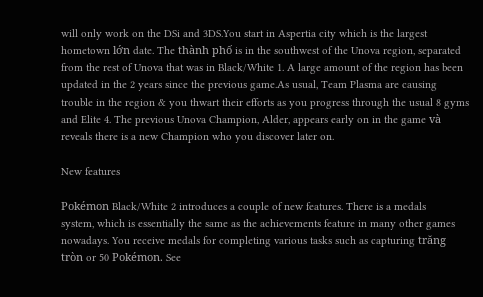will only work on the DSi and 3DS.You start in Aspertia city which is the largest hometown lớn date. The thành phố is in the southwest of the Unova region, separated from the rest of Unova that was in Black/White 1. A large amount of the region has been updated in the 2 years since the previous game.As usual, Team Plasma are causing trouble in the region & you thwart their efforts as you progress through the usual 8 gyms and Elite 4. The previous Unova Champion, Alder, appears early on in the game và reveals there is a new Champion who you discover later on.

New features

Pokémon Black/White 2 introduces a couple of new features. There is a medals
system, which is essentially the same as the achievements feature in many other games nowadays. You receive medals for completing various tasks such as capturing trăng tròn or 50 Pokémon. See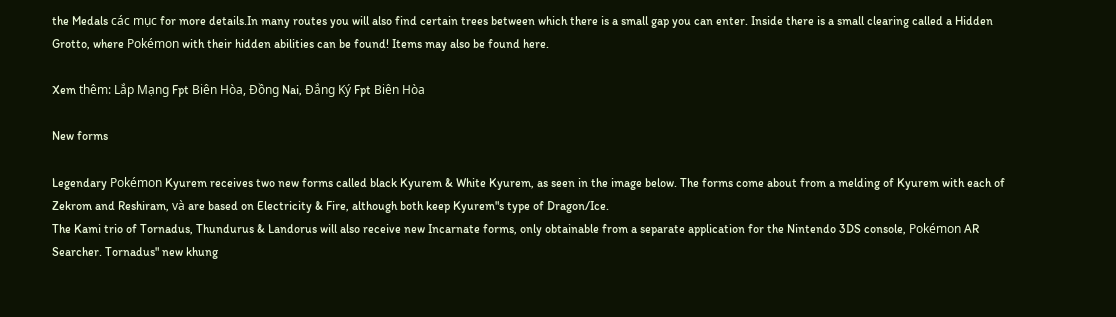the Medals các mục for more details.In many routes you will also find certain trees between which there is a small gap you can enter. Inside there is a small clearing called a Hidden Grotto, where Pokémon with their hidden abilities can be found! Items may also be found here.

Xem thêm: Lắp Mạng Fpt Biên Hòa, Đồng Nai, Đắng Ký Fpt Biên Hòa

New forms

Legendary Pokémon Kyurem receives two new forms called black Kyurem & White Kyurem, as seen in the image below. The forms come about from a melding of Kyurem with each of Zekrom and Reshiram, và are based on Electricity & Fire, although both keep Kyurem"s type of Dragon/Ice.
The Kami trio of Tornadus, Thundurus & Landorus will also receive new Incarnate forms, only obtainable from a separate application for the Nintendo 3DS console, Pokémon AR Searcher. Tornadus" new khung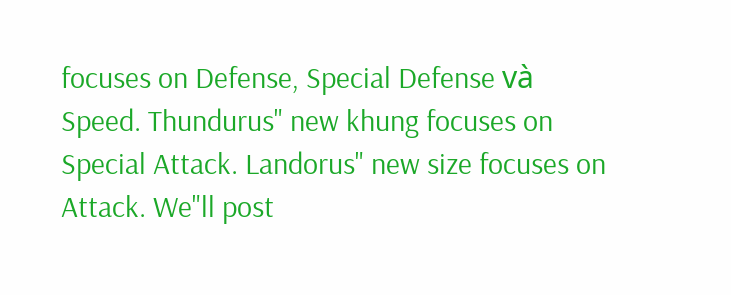focuses on Defense, Special Defense và Speed. Thundurus" new khung focuses on Special Attack. Landorus" new size focuses on Attack. We"ll post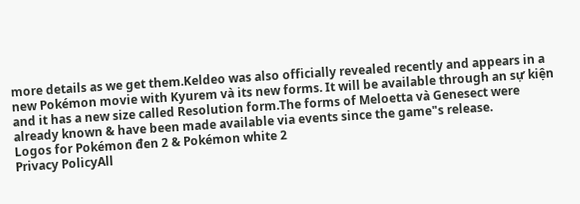more details as we get them.Keldeo was also officially revealed recently and appears in a new Pokémon movie with Kyurem và its new forms. It will be available through an sự kiện and it has a new size called Resolution form.The forms of Meloetta và Genesect were already known & have been made available via events since the game"s release.
Logos for Pokémon đen 2 & Pokémon white 2
Privacy PolicyAll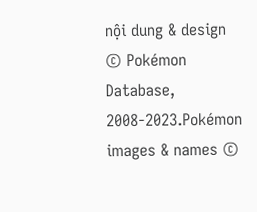nội dung & design © Pokémon Database, 2008-2023.Pokémon images & names ©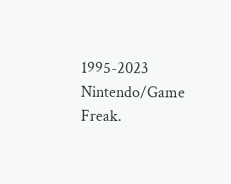1995-2023 Nintendo/Game Freak.